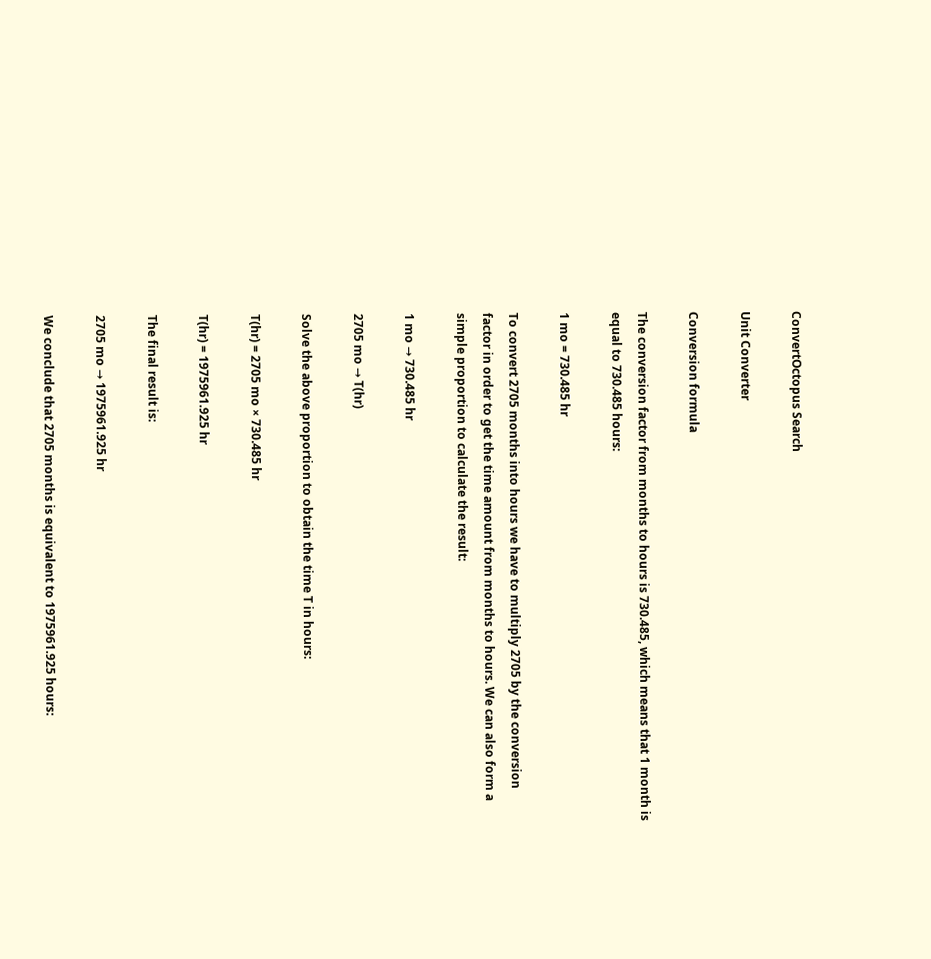ConvertOctopus Search

Unit Converter

Conversion formula

The conversion factor from months to hours is 730.485, which means that 1 month is equal to 730.485 hours:

1 mo = 730.485 hr

To convert 2705 months into hours we have to multiply 2705 by the conversion factor in order to get the time amount from months to hours. We can also form a simple proportion to calculate the result:

1 mo → 730.485 hr

2705 mo → T(hr)

Solve the above proportion to obtain the time T in hours:

T(hr) = 2705 mo × 730.485 hr

T(hr) = 1975961.925 hr

The final result is:

2705 mo → 1975961.925 hr

We conclude that 2705 months is equivalent to 1975961.925 hours: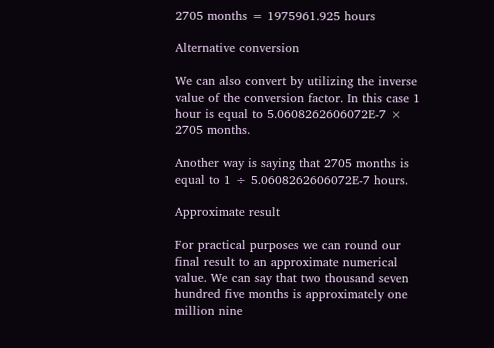2705 months = 1975961.925 hours

Alternative conversion

We can also convert by utilizing the inverse value of the conversion factor. In this case 1 hour is equal to 5.0608262606072E-7 × 2705 months.

Another way is saying that 2705 months is equal to 1 ÷ 5.0608262606072E-7 hours.

Approximate result

For practical purposes we can round our final result to an approximate numerical value. We can say that two thousand seven hundred five months is approximately one million nine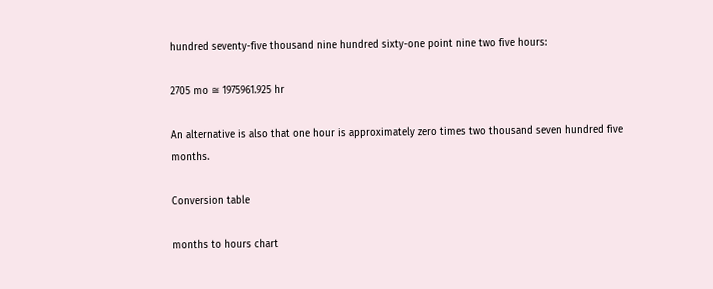hundred seventy-five thousand nine hundred sixty-one point nine two five hours:

2705 mo ≅ 1975961.925 hr

An alternative is also that one hour is approximately zero times two thousand seven hundred five months.

Conversion table

months to hours chart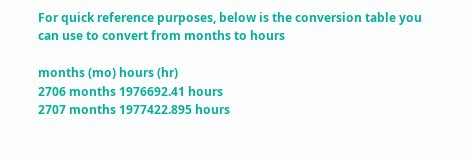For quick reference purposes, below is the conversion table you can use to convert from months to hours

months (mo) hours (hr)
2706 months 1976692.41 hours
2707 months 1977422.895 hours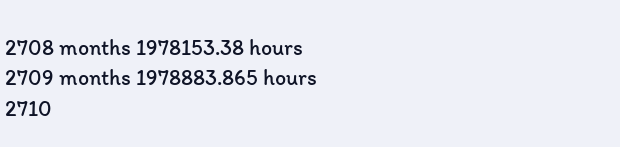2708 months 1978153.38 hours
2709 months 1978883.865 hours
2710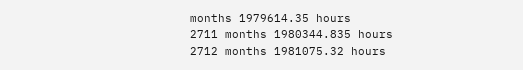months 1979614.35 hours
2711 months 1980344.835 hours
2712 months 1981075.32 hours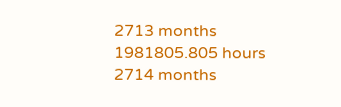2713 months 1981805.805 hours
2714 months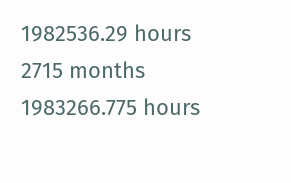1982536.29 hours
2715 months 1983266.775 hours